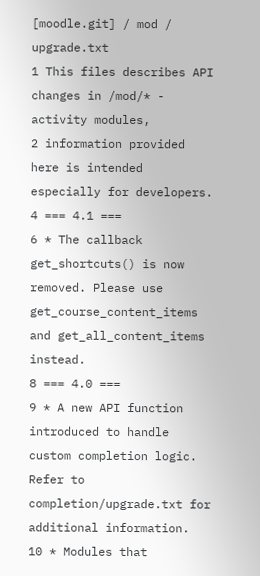[moodle.git] / mod / upgrade.txt
1 This files describes API changes in /mod/* - activity modules,
2 information provided here is intended especially for developers.
4 === 4.1 ===
6 * The callback get_shortcuts() is now removed. Please use get_course_content_items and get_all_content_items instead.
8 === 4.0 ===
9 * A new API function introduced to handle custom completion logic. Refer to completion/upgrade.txt for additional information.
10 * Modules that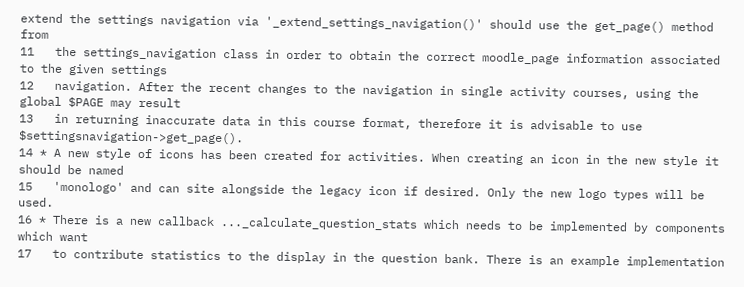extend the settings navigation via '_extend_settings_navigation()' should use the get_page() method from
11   the settings_navigation class in order to obtain the correct moodle_page information associated to the given settings
12   navigation. After the recent changes to the navigation in single activity courses, using the global $PAGE may result
13   in returning inaccurate data in this course format, therefore it is advisable to use $settingsnavigation->get_page().
14 * A new style of icons has been created for activities. When creating an icon in the new style it should be named
15   'monologo' and can site alongside the legacy icon if desired. Only the new logo types will be used.
16 * There is a new callback ..._calculate_question_stats which needs to be implemented by components which want
17   to contribute statistics to the display in the question bank. There is an example implementation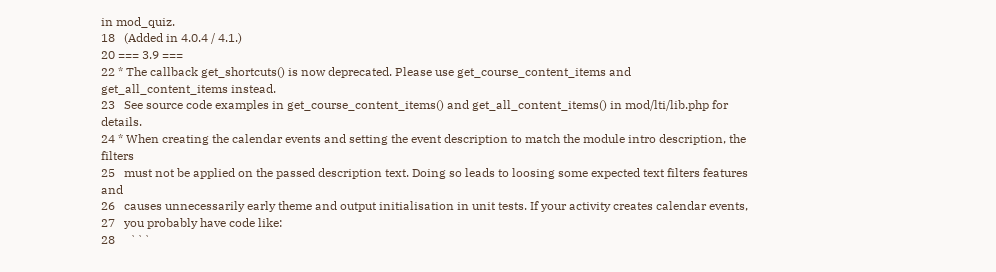in mod_quiz.
18   (Added in 4.0.4 / 4.1.)
20 === 3.9 ===
22 * The callback get_shortcuts() is now deprecated. Please use get_course_content_items and get_all_content_items instead.
23   See source code examples in get_course_content_items() and get_all_content_items() in mod/lti/lib.php for details.
24 * When creating the calendar events and setting the event description to match the module intro description, the filters
25   must not be applied on the passed description text. Doing so leads to loosing some expected text filters features and
26   causes unnecessarily early theme and output initialisation in unit tests. If your activity creates calendar events,
27   you probably have code like:
28     ```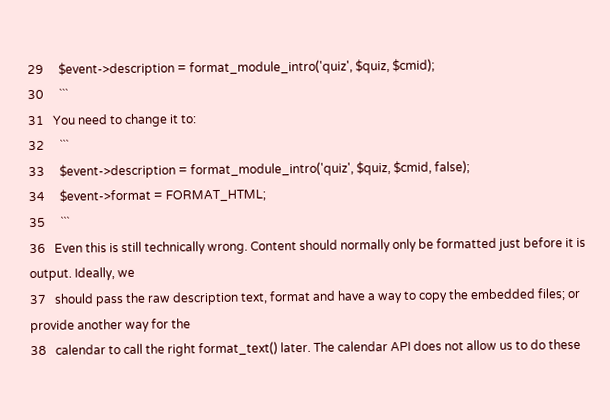29     $event->description = format_module_intro('quiz', $quiz, $cmid);
30     ```
31   You need to change it to:
32     ```
33     $event->description = format_module_intro('quiz', $quiz, $cmid, false);
34     $event->format = FORMAT_HTML;
35     ```
36   Even this is still technically wrong. Content should normally only be formatted just before it is output. Ideally, we
37   should pass the raw description text, format and have a way to copy the embedded files; or provide another way for the
38   calendar to call the right format_text() later. The calendar API does not allow us to do these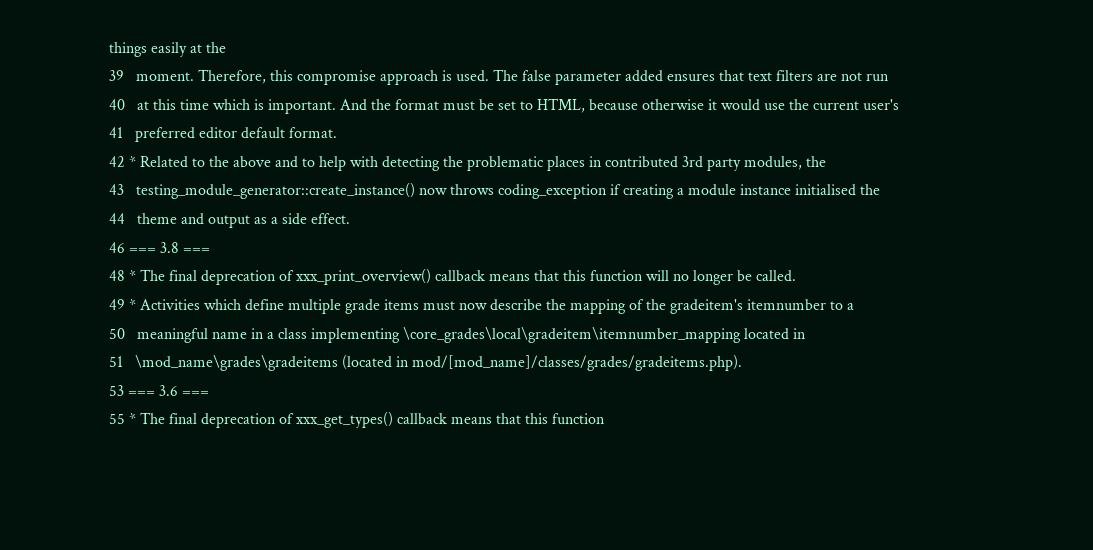things easily at the
39   moment. Therefore, this compromise approach is used. The false parameter added ensures that text filters are not run
40   at this time which is important. And the format must be set to HTML, because otherwise it would use the current user's
41   preferred editor default format.
42 * Related to the above and to help with detecting the problematic places in contributed 3rd party modules, the
43   testing_module_generator::create_instance() now throws coding_exception if creating a module instance initialised the
44   theme and output as a side effect.
46 === 3.8 ===
48 * The final deprecation of xxx_print_overview() callback means that this function will no longer be called.
49 * Activities which define multiple grade items must now describe the mapping of the gradeitem's itemnumber to a
50   meaningful name in a class implementing \core_grades\local\gradeitem\itemnumber_mapping located in
51   \mod_name\grades\gradeitems (located in mod/[mod_name]/classes/grades/gradeitems.php).
53 === 3.6 ===
55 * The final deprecation of xxx_get_types() callback means that this function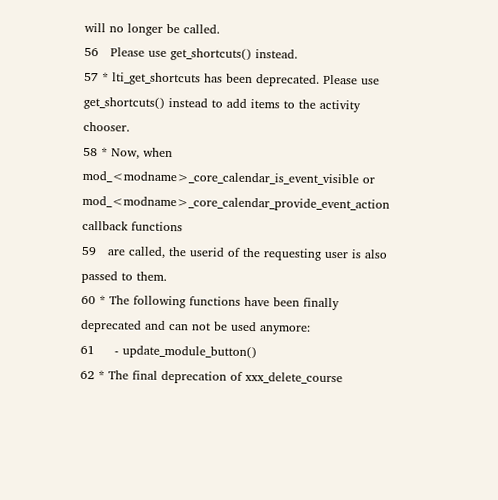will no longer be called.
56   Please use get_shortcuts() instead.
57 * lti_get_shortcuts has been deprecated. Please use get_shortcuts() instead to add items to the activity chooser.
58 * Now, when mod_<modname>_core_calendar_is_event_visible or mod_<modname>_core_calendar_provide_event_action callback functions
59   are called, the userid of the requesting user is also passed to them.
60 * The following functions have been finally deprecated and can not be used anymore:
61     - update_module_button()
62 * The final deprecation of xxx_delete_course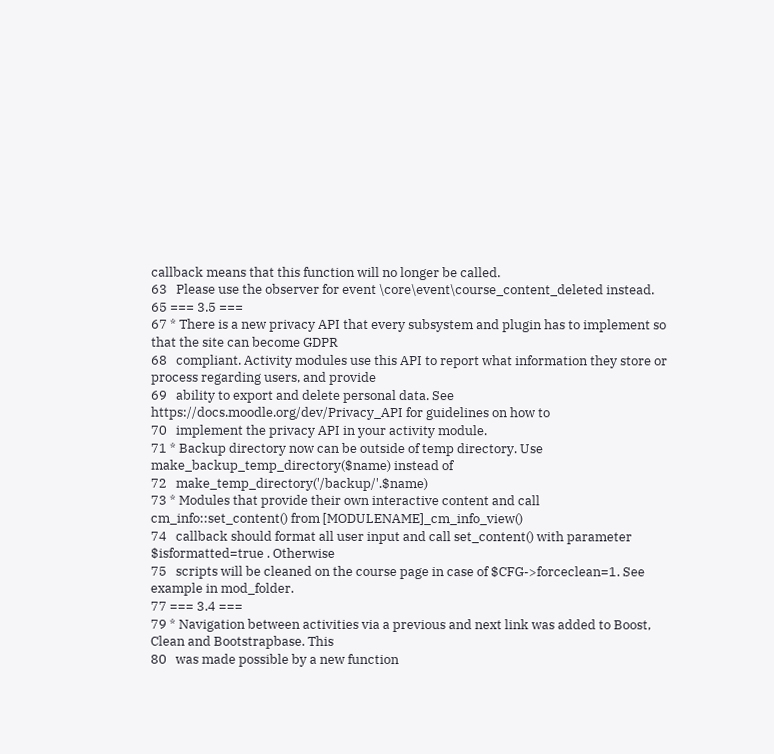callback means that this function will no longer be called.
63   Please use the observer for event \core\event\course_content_deleted instead.
65 === 3.5 ===
67 * There is a new privacy API that every subsystem and plugin has to implement so that the site can become GDPR
68   compliant. Activity modules use this API to report what information they store or process regarding users, and provide
69   ability to export and delete personal data. See https://docs.moodle.org/dev/Privacy_API for guidelines on how to
70   implement the privacy API in your activity module.
71 * Backup directory now can be outside of temp directory. Use make_backup_temp_directory($name) instead of
72   make_temp_directory('/backup/'.$name)
73 * Modules that provide their own interactive content and call cm_info::set_content() from [MODULENAME]_cm_info_view()
74   callback should format all user input and call set_content() with parameter $isformatted=true . Otherwise
75   scripts will be cleaned on the course page in case of $CFG->forceclean=1. See example in mod_folder.
77 === 3.4 ===
79 * Navigation between activities via a previous and next link was added to Boost, Clean and Bootstrapbase. This
80   was made possible by a new function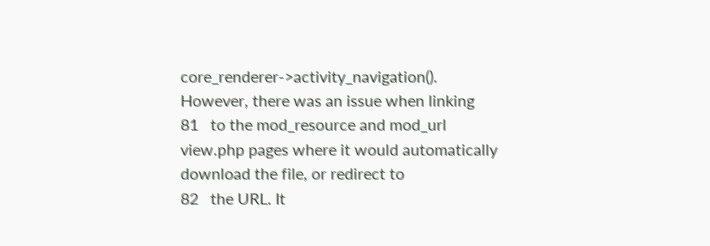core_renderer->activity_navigation(). However, there was an issue when linking
81   to the mod_resource and mod_url view.php pages where it would automatically download the file, or redirect to
82   the URL. It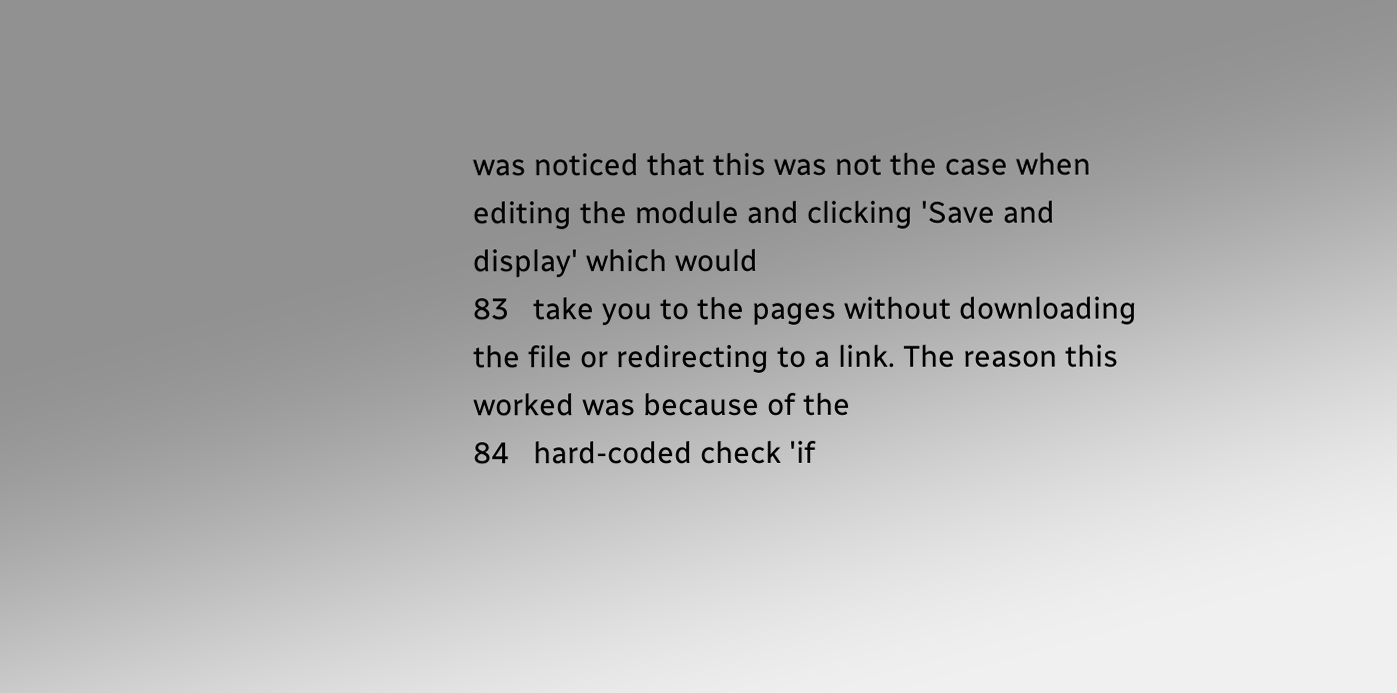was noticed that this was not the case when editing the module and clicking 'Save and display' which would
83   take you to the pages without downloading the file or redirecting to a link. The reason this worked was because of the
84   hard-coded check 'if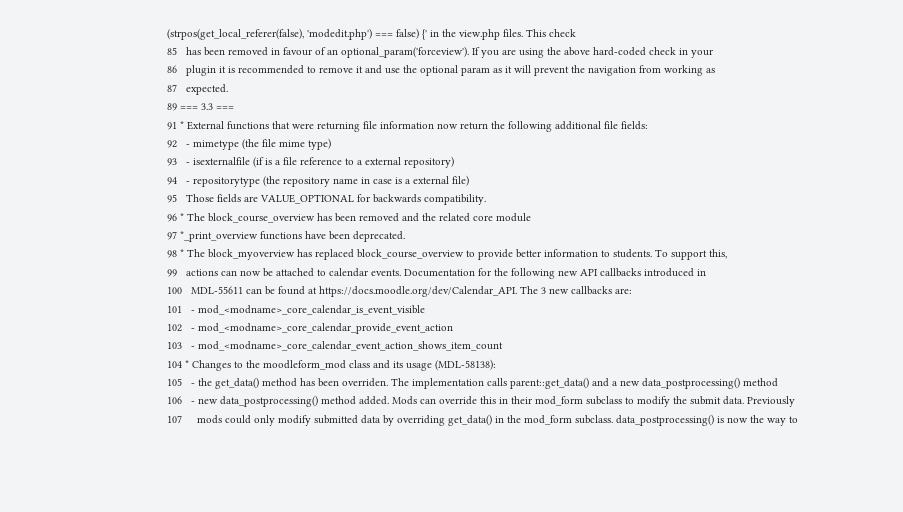(strpos(get_local_referer(false), 'modedit.php') === false) {' in the view.php files. This check
85   has been removed in favour of an optional_param('forceview'). If you are using the above hard-coded check in your
86   plugin it is recommended to remove it and use the optional param as it will prevent the navigation from working as
87   expected.
89 === 3.3 ===
91 * External functions that were returning file information now return the following additional file fields:
92   - mimetype (the file mime type)
93   - isexternalfile (if is a file reference to a external repository)
94   - repositorytype (the repository name in case is a external file)
95   Those fields are VALUE_OPTIONAL for backwards compatibility.
96 * The block_course_overview has been removed and the related core module
97 *_print_overview functions have been deprecated.
98 * The block_myoverview has replaced block_course_overview to provide better information to students. To support this,
99   actions can now be attached to calendar events. Documentation for the following new API callbacks introduced in
100   MDL-55611 can be found at https://docs.moodle.org/dev/Calendar_API. The 3 new callbacks are:
101   - mod_<modname>_core_calendar_is_event_visible
102   - mod_<modname>_core_calendar_provide_event_action
103   - mod_<modname>_core_calendar_event_action_shows_item_count
104 * Changes to the moodleform_mod class and its usage (MDL-58138):
105   - the get_data() method has been overriden. The implementation calls parent::get_data() and a new data_postprocessing() method
106   - new data_postprocessing() method added. Mods can override this in their mod_form subclass to modify the submit data. Previously
107     mods could only modify submitted data by overriding get_data() in the mod_form subclass. data_postprocessing() is now the way to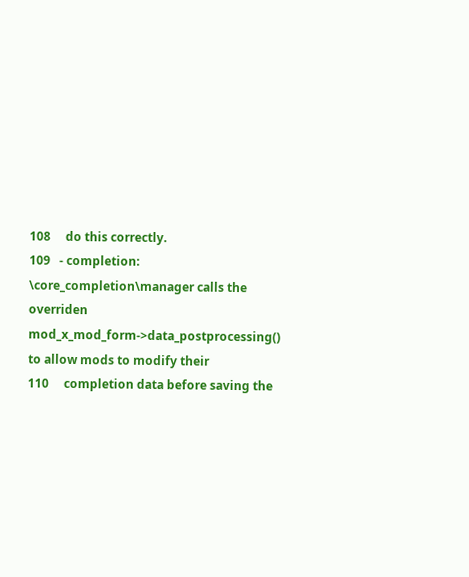108     do this correctly.
109   - completion: \core_completion\manager calls the overriden mod_x_mod_form->data_postprocessing() to allow mods to modify their
110     completion data before saving the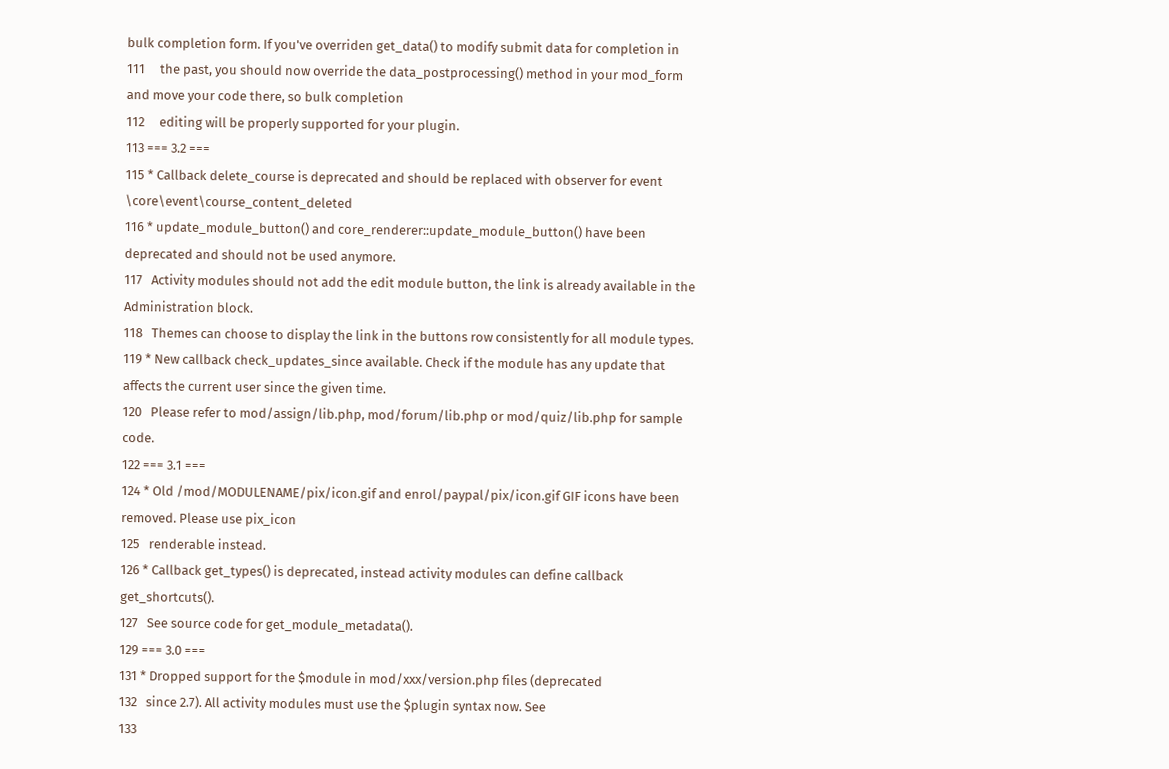bulk completion form. If you've overriden get_data() to modify submit data for completion in
111     the past, you should now override the data_postprocessing() method in your mod_form and move your code there, so bulk completion
112     editing will be properly supported for your plugin.
113 === 3.2 ===
115 * Callback delete_course is deprecated and should be replaced with observer for event \core\event\course_content_deleted
116 * update_module_button() and core_renderer::update_module_button() have been deprecated and should not be used anymore.
117   Activity modules should not add the edit module button, the link is already available in the Administration block.
118   Themes can choose to display the link in the buttons row consistently for all module types.
119 * New callback check_updates_since available. Check if the module has any update that affects the current user since the given time.
120   Please refer to mod/assign/lib.php, mod/forum/lib.php or mod/quiz/lib.php for sample code.
122 === 3.1 ===
124 * Old /mod/MODULENAME/pix/icon.gif and enrol/paypal/pix/icon.gif GIF icons have been removed. Please use pix_icon
125   renderable instead.
126 * Callback get_types() is deprecated, instead activity modules can define callback get_shortcuts().
127   See source code for get_module_metadata().
129 === 3.0 ===
131 * Dropped support for the $module in mod/xxx/version.php files (deprecated
132   since 2.7). All activity modules must use the $plugin syntax now. See
133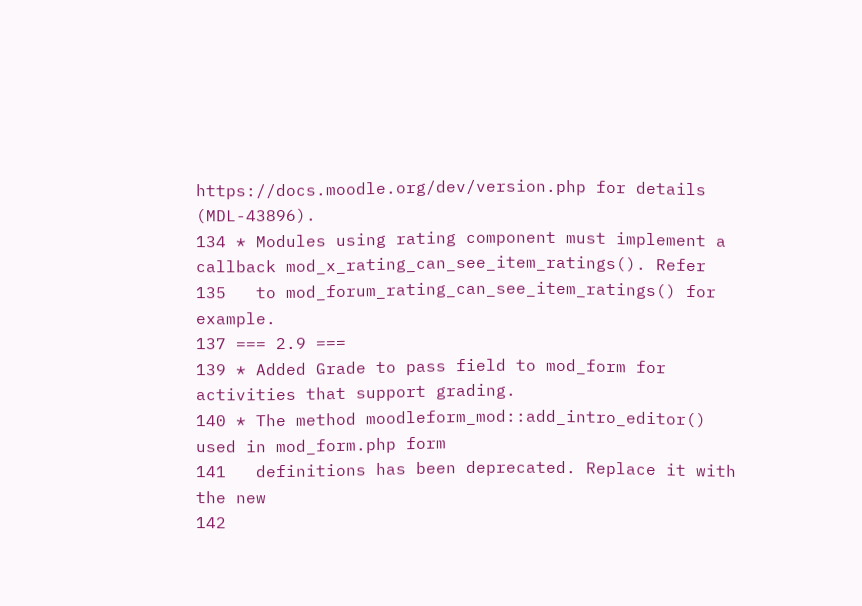https://docs.moodle.org/dev/version.php for details (MDL-43896).
134 * Modules using rating component must implement a callback mod_x_rating_can_see_item_ratings(). Refer
135   to mod_forum_rating_can_see_item_ratings() for example.
137 === 2.9 ===
139 * Added Grade to pass field to mod_form for activities that support grading.
140 * The method moodleform_mod::add_intro_editor() used in mod_form.php form
141   definitions has been deprecated. Replace it with the new
142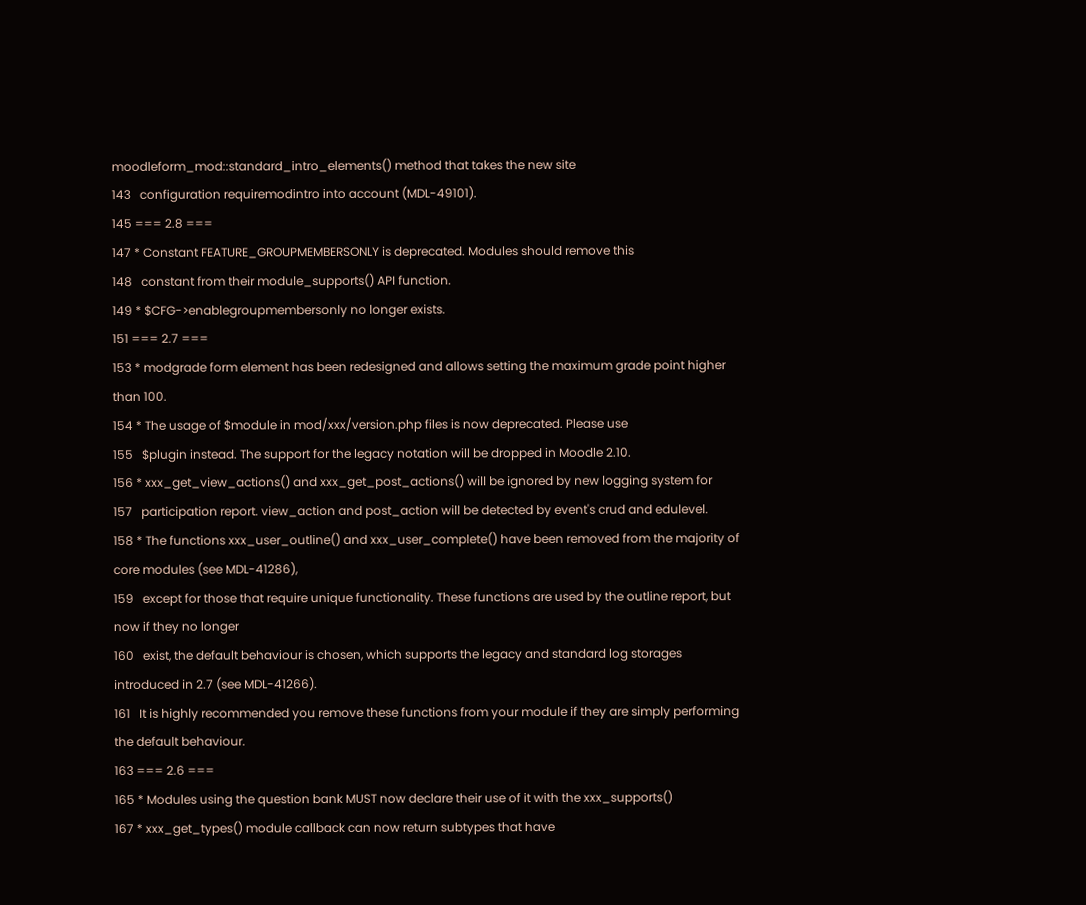moodleform_mod::standard_intro_elements() method that takes the new site
143   configuration requiremodintro into account (MDL-49101).
145 === 2.8 ===
147 * Constant FEATURE_GROUPMEMBERSONLY is deprecated. Modules should remove this
148   constant from their module_supports() API function.
149 * $CFG->enablegroupmembersonly no longer exists.
151 === 2.7 ===
153 * modgrade form element has been redesigned and allows setting the maximum grade point higher than 100.
154 * The usage of $module in mod/xxx/version.php files is now deprecated. Please use
155   $plugin instead. The support for the legacy notation will be dropped in Moodle 2.10.
156 * xxx_get_view_actions() and xxx_get_post_actions() will be ignored by new logging system for
157   participation report. view_action and post_action will be detected by event's crud and edulevel.
158 * The functions xxx_user_outline() and xxx_user_complete() have been removed from the majority of core modules (see MDL-41286),
159   except for those that require unique functionality. These functions are used by the outline report, but now if they no longer
160   exist, the default behaviour is chosen, which supports the legacy and standard log storages introduced in 2.7 (see MDL-41266).
161   It is highly recommended you remove these functions from your module if they are simply performing the default behaviour.
163 === 2.6 ===
165 * Modules using the question bank MUST now declare their use of it with the xxx_supports()
167 * xxx_get_types() module callback can now return subtypes that have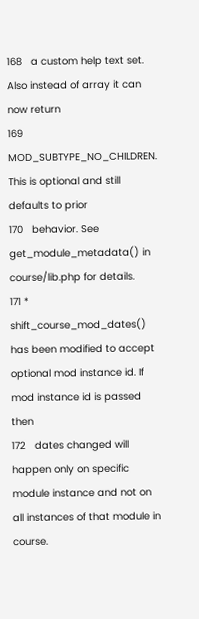168   a custom help text set. Also instead of array it can now return
169   MOD_SUBTYPE_NO_CHILDREN. This is optional and still defaults to prior
170   behavior. See get_module_metadata() in course/lib.php for details.
171 * shift_course_mod_dates() has been modified to accept optional mod instance id. If mod instance id is passed then
172   dates changed will happen only on specific module instance and not on all instances of that module in course.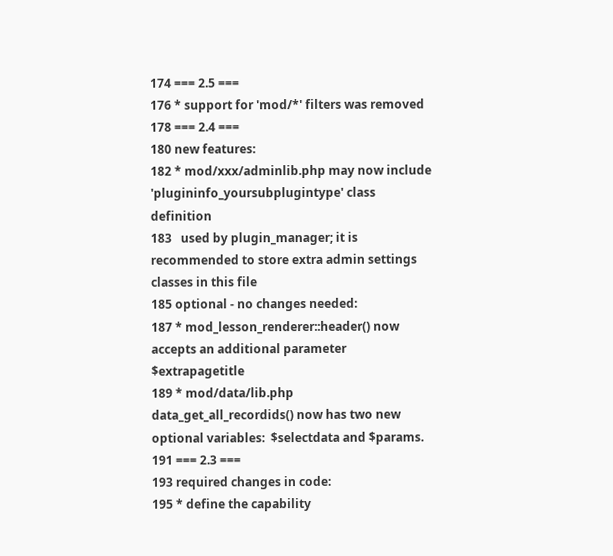174 === 2.5 ===
176 * support for 'mod/*' filters was removed
178 === 2.4 ===
180 new features:
182 * mod/xxx/adminlib.php may now include 'plugininfo_yoursubplugintype' class definition
183   used by plugin_manager; it is recommended to store extra admin settings classes in this file
185 optional - no changes needed:
187 * mod_lesson_renderer::header() now accepts an additional parameter $extrapagetitle
189 * mod/data/lib.php data_get_all_recordids() now has two new optional variables:  $selectdata and $params.
191 === 2.3 ===
193 required changes in code:
195 * define the capability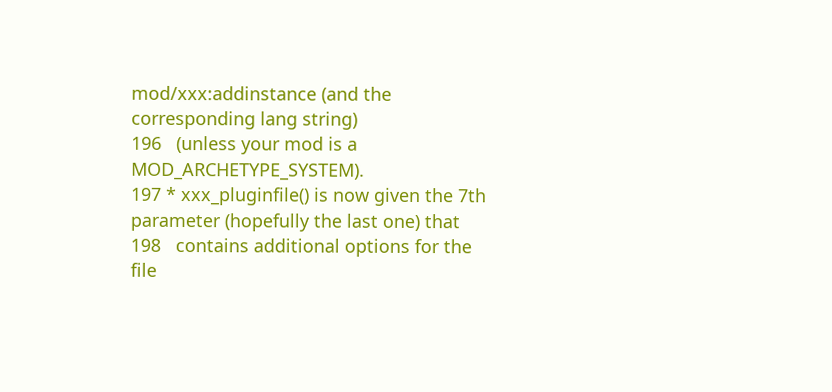mod/xxx:addinstance (and the corresponding lang string)
196   (unless your mod is a MOD_ARCHETYPE_SYSTEM).
197 * xxx_pluginfile() is now given the 7th parameter (hopefully the last one) that
198   contains additional options for the file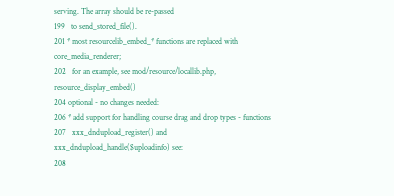serving. The array should be re-passed
199   to send_stored_file().
201 * most resourcelib_embed_* functions are replaced with core_media_renderer;
202   for an example, see mod/resource/locallib.php, resource_display_embed()
204 optional - no changes needed:
206 * add support for handling course drag and drop types - functions
207   xxx_dndupload_register() and xxx_dndupload_handle($uploadinfo) see:
208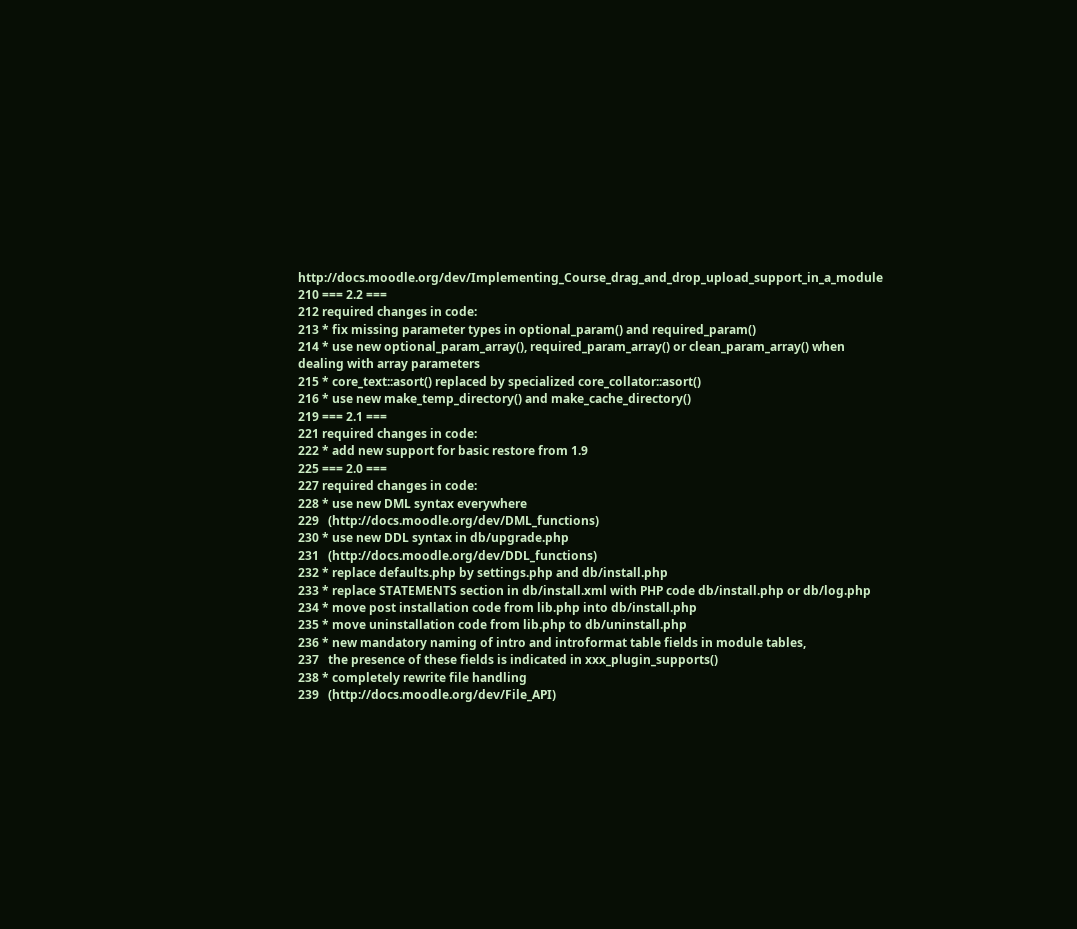http://docs.moodle.org/dev/Implementing_Course_drag_and_drop_upload_support_in_a_module
210 === 2.2 ===
212 required changes in code:
213 * fix missing parameter types in optional_param() and required_param()
214 * use new optional_param_array(), required_param_array() or clean_param_array() when dealing with array parameters
215 * core_text::asort() replaced by specialized core_collator::asort()
216 * use new make_temp_directory() and make_cache_directory()
219 === 2.1 ===
221 required changes in code:
222 * add new support for basic restore from 1.9
225 === 2.0 ===
227 required changes in code:
228 * use new DML syntax everywhere
229   (http://docs.moodle.org/dev/DML_functions)
230 * use new DDL syntax in db/upgrade.php
231   (http://docs.moodle.org/dev/DDL_functions)
232 * replace defaults.php by settings.php and db/install.php
233 * replace STATEMENTS section in db/install.xml with PHP code db/install.php or db/log.php
234 * move post installation code from lib.php into db/install.php
235 * move uninstallation code from lib.php to db/uninstall.php
236 * new mandatory naming of intro and introformat table fields in module tables,
237   the presence of these fields is indicated in xxx_plugin_supports()
238 * completely rewrite file handling
239   (http://docs.moodle.org/dev/File_API)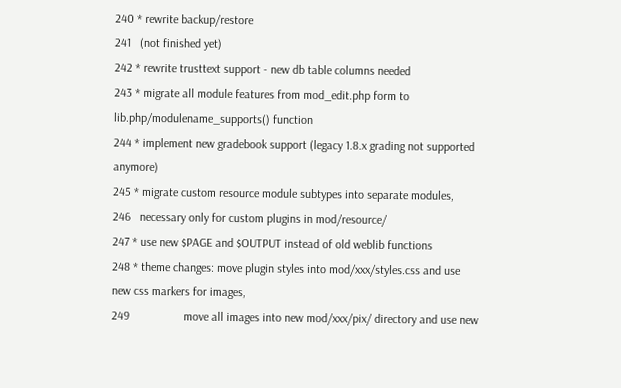240 * rewrite backup/restore
241   (not finished yet)
242 * rewrite trusttext support - new db table columns needed
243 * migrate all module features from mod_edit.php form to lib.php/modulename_supports() function
244 * implement new gradebook support (legacy 1.8.x grading not supported anymore)
245 * migrate custom resource module subtypes into separate modules,
246   necessary only for custom plugins in mod/resource/
247 * use new $PAGE and $OUTPUT instead of old weblib functions
248 * theme changes: move plugin styles into mod/xxx/styles.css and use new css markers for images,
249                  move all images into new mod/xxx/pix/ directory and use new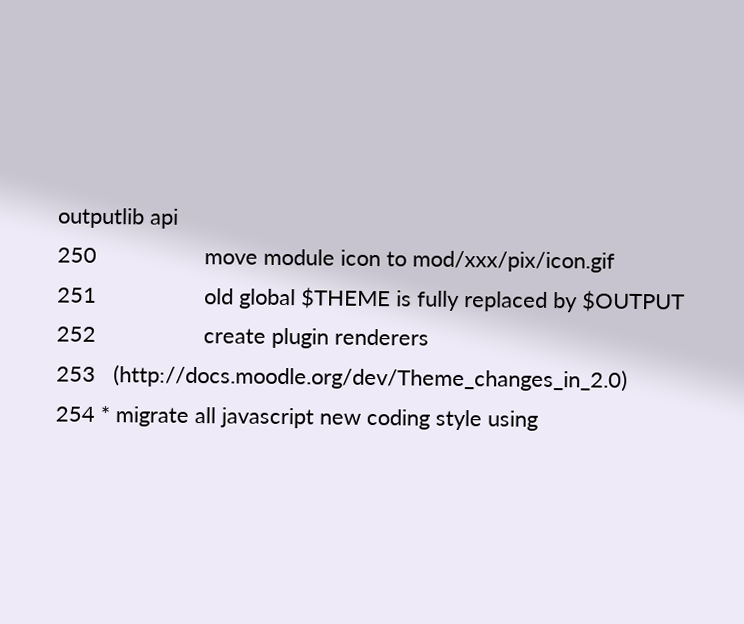outputlib api
250                  move module icon to mod/xxx/pix/icon.gif
251                  old global $THEME is fully replaced by $OUTPUT
252                  create plugin renderers
253   (http://docs.moodle.org/dev/Theme_changes_in_2.0)
254 * migrate all javascript new coding style using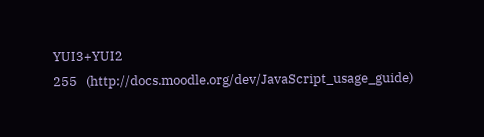YUI3+YUI2
255   (http://docs.moodle.org/dev/JavaScript_usage_guide)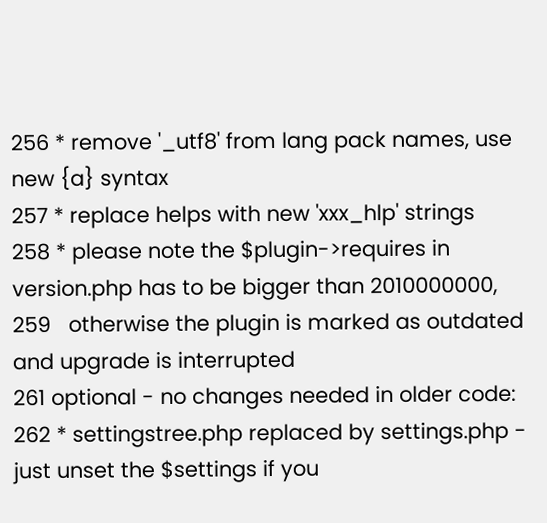256 * remove '_utf8' from lang pack names, use new {a} syntax
257 * replace helps with new 'xxx_hlp' strings
258 * please note the $plugin->requires in version.php has to be bigger than 2010000000,
259   otherwise the plugin is marked as outdated and upgrade is interrupted
261 optional - no changes needed in older code:
262 * settingstree.php replaced by settings.php - just unset the $settings if you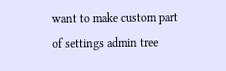want to make custom part of settings admin tree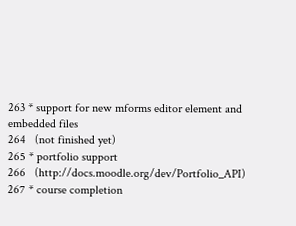263 * support for new mforms editor element and embedded files
264   (not finished yet)
265 * portfolio support
266   (http://docs.moodle.org/dev/Portfolio_API)
267 * course completion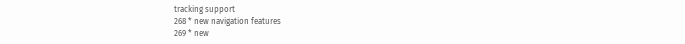tracking support
268 * new navigation features
269 * new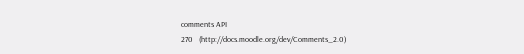comments API
270   (http://docs.moodle.org/dev/Comments_2.0)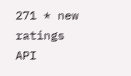271 * new ratings API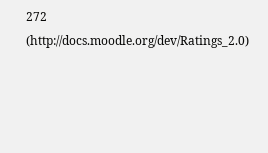272   (http://docs.moodle.org/dev/Ratings_2.0)